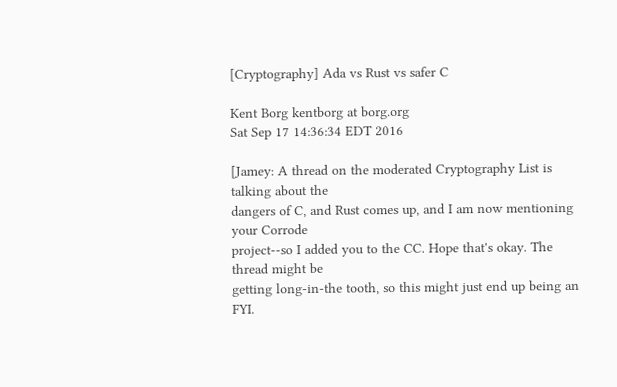[Cryptography] Ada vs Rust vs safer C

Kent Borg kentborg at borg.org
Sat Sep 17 14:36:34 EDT 2016

[Jamey: A thread on the moderated Cryptography List is talking about the
dangers of C, and Rust comes up, and I am now mentioning your Corrode
project--so I added you to the CC. Hope that's okay. The thread might be
getting long-in-the tooth, so this might just end up being an FYI.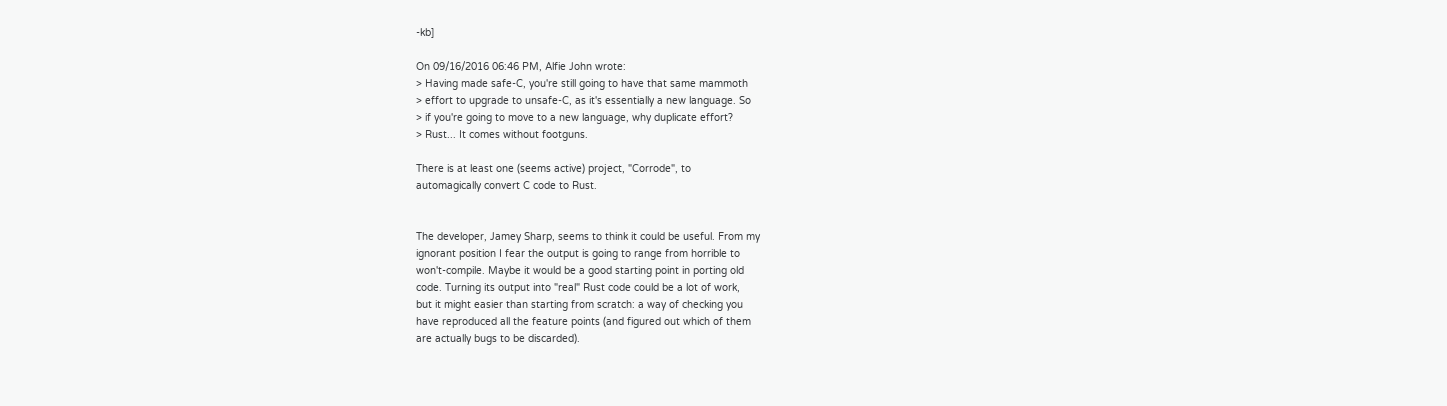-kb]

On 09/16/2016 06:46 PM, Alfie John wrote:
> Having made safe-C, you're still going to have that same mammoth
> effort to upgrade to unsafe-C, as it's essentially a new language. So
> if you're going to move to a new language, why duplicate effort?
> Rust... It comes without footguns.

There is at least one (seems active) project, "Corrode", to
automagically convert C code to Rust.


The developer, Jamey Sharp, seems to think it could be useful. From my
ignorant position I fear the output is going to range from horrible to
won't-compile. Maybe it would be a good starting point in porting old
code. Turning its output into "real" Rust code could be a lot of work,
but it might easier than starting from scratch: a way of checking you
have reproduced all the feature points (and figured out which of them
are actually bugs to be discarded).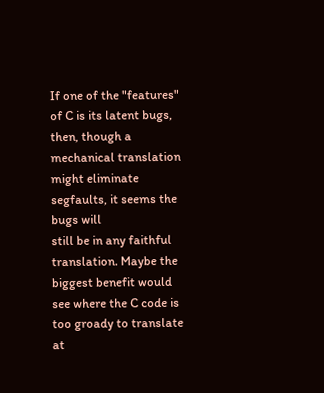If one of the "features" of C is its latent bugs, then, though a
mechanical translation might eliminate segfaults, it seems the bugs will
still be in any faithful translation. Maybe the biggest benefit would
see where the C code is too groady to translate at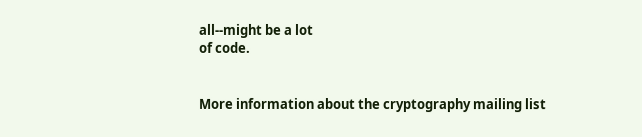all--might be a lot
of code.


More information about the cryptography mailing list